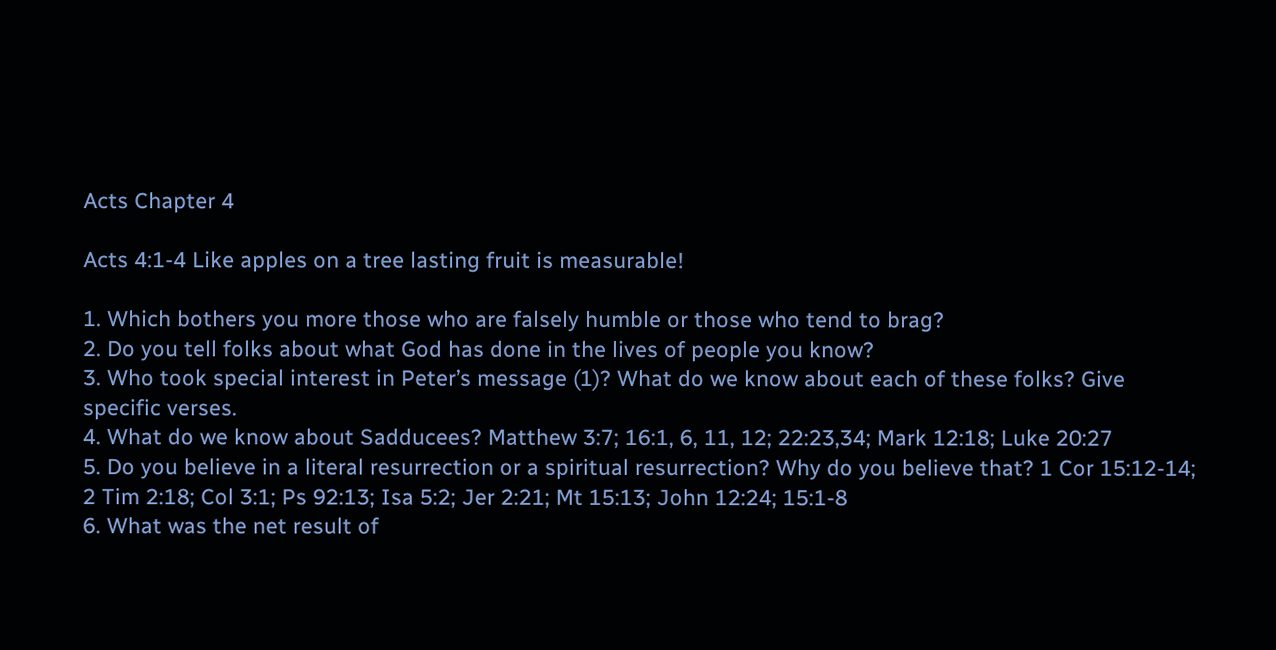Acts Chapter 4

Acts 4:1-4 Like apples on a tree lasting fruit is measurable!

1. Which bothers you more those who are falsely humble or those who tend to brag?
2. Do you tell folks about what God has done in the lives of people you know?
3. Who took special interest in Peter’s message (1)? What do we know about each of these folks? Give specific verses.
4. What do we know about Sadducees? Matthew 3:7; 16:1, 6, 11, 12; 22:23,34; Mark 12:18; Luke 20:27
5. Do you believe in a literal resurrection or a spiritual resurrection? Why do you believe that? 1 Cor 15:12-14; 2 Tim 2:18; Col 3:1; Ps 92:13; Isa 5:2; Jer 2:21; Mt 15:13; John 12:24; 15:1-8
6. What was the net result of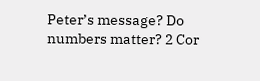Peter’s message? Do numbers matter? 2 Cor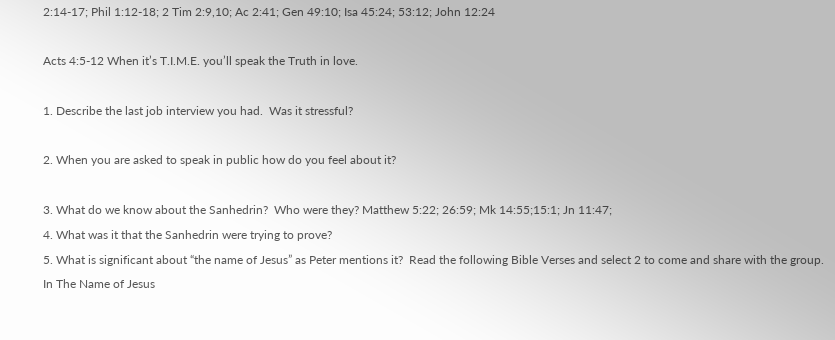2:14-17; Phil 1:12-18; 2 Tim 2:9,10; Ac 2:41; Gen 49:10; Isa 45:24; 53:12; John 12:24

Acts 4:5-12 When it’s T.I.M.E. you’ll speak the Truth in love.

1. Describe the last job interview you had.  Was it stressful?

2. When you are asked to speak in public how do you feel about it?

3. What do we know about the Sanhedrin?  Who were they? Matthew 5:22; 26:59; Mk 14:55;15:1; Jn 11:47;
4. What was it that the Sanhedrin were trying to prove?
5. What is significant about “the name of Jesus” as Peter mentions it?  Read the following Bible Verses and select 2 to come and share with the group. In The Name of Jesus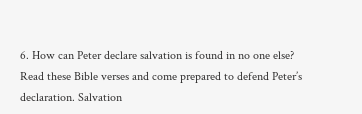6. How can Peter declare salvation is found in no one else? Read these Bible verses and come prepared to defend Peter’s declaration. Salvation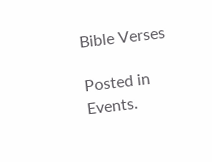Bible Verses

Posted in Events.